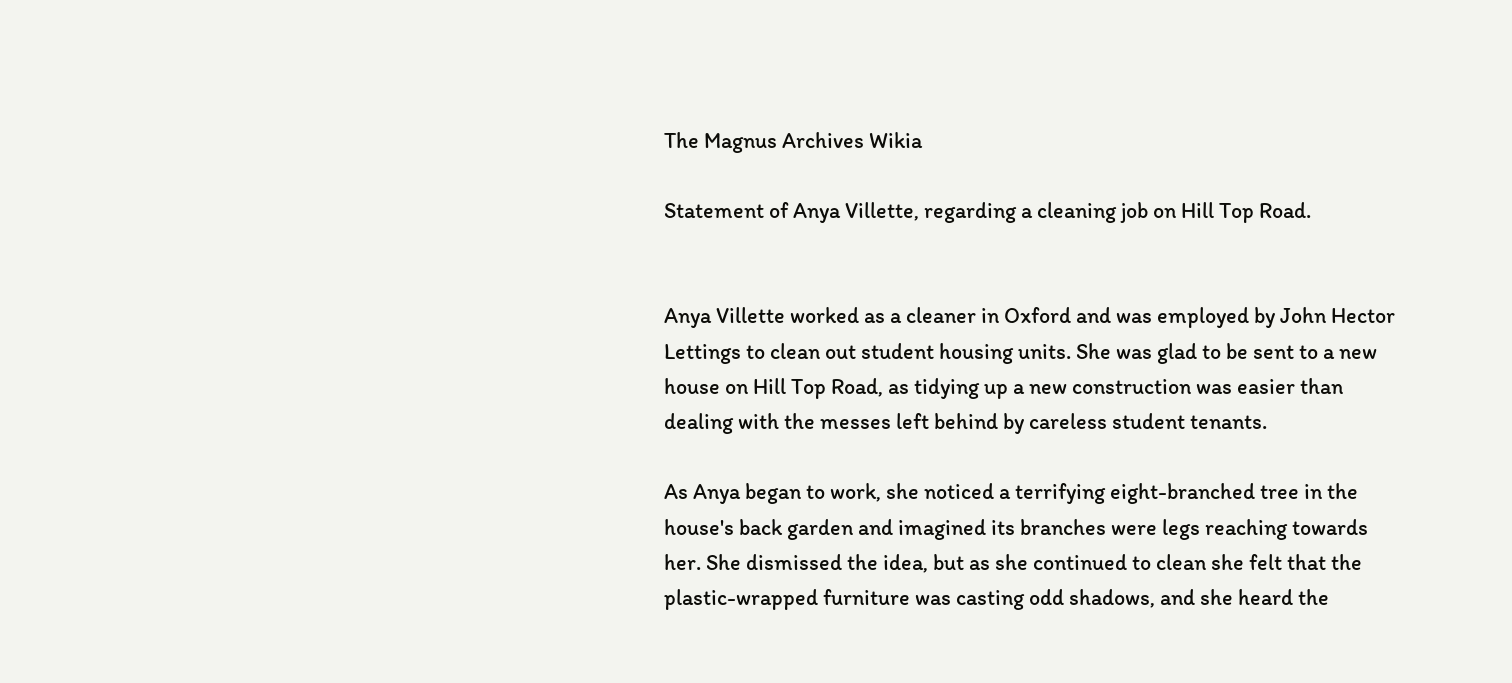The Magnus Archives Wikia

Statement of Anya Villette, regarding a cleaning job on Hill Top Road.


Anya Villette worked as a cleaner in Oxford and was employed by John Hector Lettings to clean out student housing units. She was glad to be sent to a new house on Hill Top Road, as tidying up a new construction was easier than dealing with the messes left behind by careless student tenants.

As Anya began to work, she noticed a terrifying eight-branched tree in the house's back garden and imagined its branches were legs reaching towards her. She dismissed the idea, but as she continued to clean she felt that the plastic-wrapped furniture was casting odd shadows, and she heard the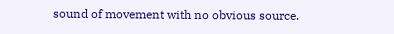sound of movement with no obvious source.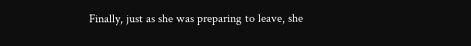Finally, just as she was preparing to leave, she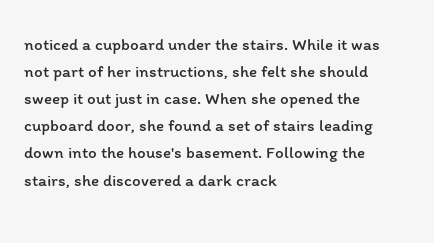noticed a cupboard under the stairs. While it was not part of her instructions, she felt she should sweep it out just in case. When she opened the cupboard door, she found a set of stairs leading down into the house's basement. Following the stairs, she discovered a dark crack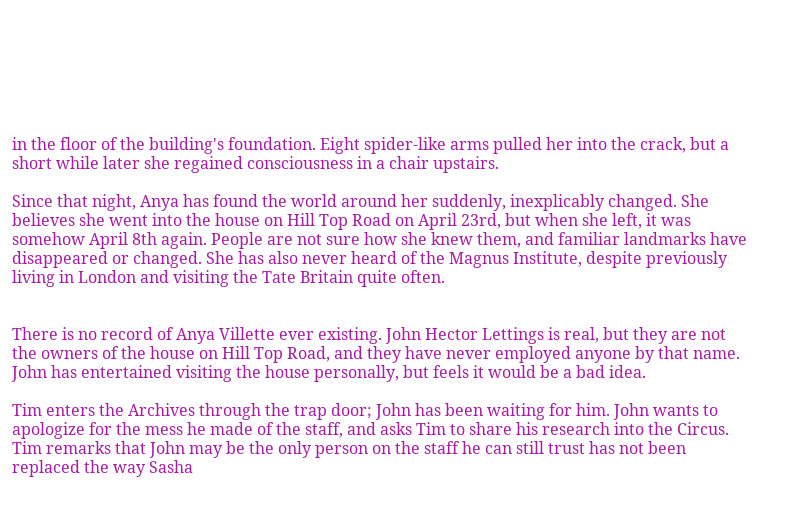in the floor of the building's foundation. Eight spider-like arms pulled her into the crack, but a short while later she regained consciousness in a chair upstairs.

Since that night, Anya has found the world around her suddenly, inexplicably changed. She believes she went into the house on Hill Top Road on April 23rd, but when she left, it was somehow April 8th again. People are not sure how she knew them, and familiar landmarks have disappeared or changed. She has also never heard of the Magnus Institute, despite previously living in London and visiting the Tate Britain quite often.


There is no record of Anya Villette ever existing. John Hector Lettings is real, but they are not the owners of the house on Hill Top Road, and they have never employed anyone by that name. John has entertained visiting the house personally, but feels it would be a bad idea.

Tim enters the Archives through the trap door; John has been waiting for him. John wants to apologize for the mess he made of the staff, and asks Tim to share his research into the Circus. Tim remarks that John may be the only person on the staff he can still trust has not been replaced the way Sasha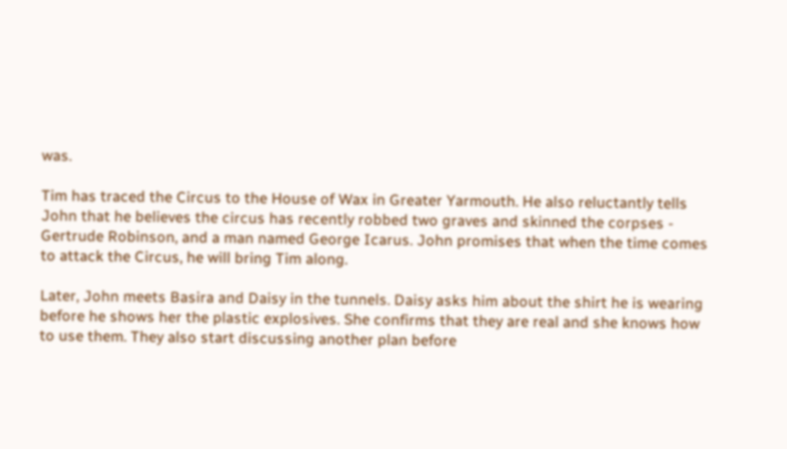was.

Tim has traced the Circus to the House of Wax in Greater Yarmouth. He also reluctantly tells John that he believes the circus has recently robbed two graves and skinned the corpses - Gertrude Robinson, and a man named George Icarus. John promises that when the time comes to attack the Circus, he will bring Tim along.

Later, John meets Basira and Daisy in the tunnels. Daisy asks him about the shirt he is wearing before he shows her the plastic explosives. She confirms that they are real and she knows how to use them. They also start discussing another plan before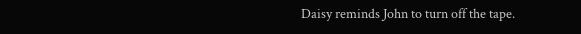Daisy reminds John to turn off the tape.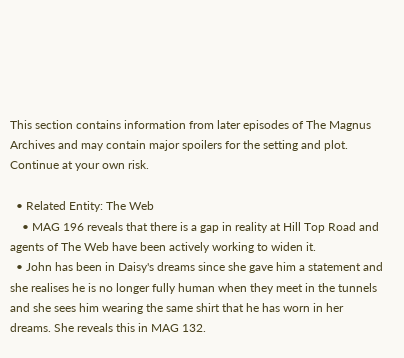This section contains information from later episodes of The Magnus Archives and may contain major spoilers for the setting and plot. Continue at your own risk.

  • Related Entity: The Web
    • MAG 196 reveals that there is a gap in reality at Hill Top Road and agents of The Web have been actively working to widen it.
  • John has been in Daisy's dreams since she gave him a statement and she realises he is no longer fully human when they meet in the tunnels and she sees him wearing the same shirt that he has worn in her dreams. She reveals this in MAG 132.